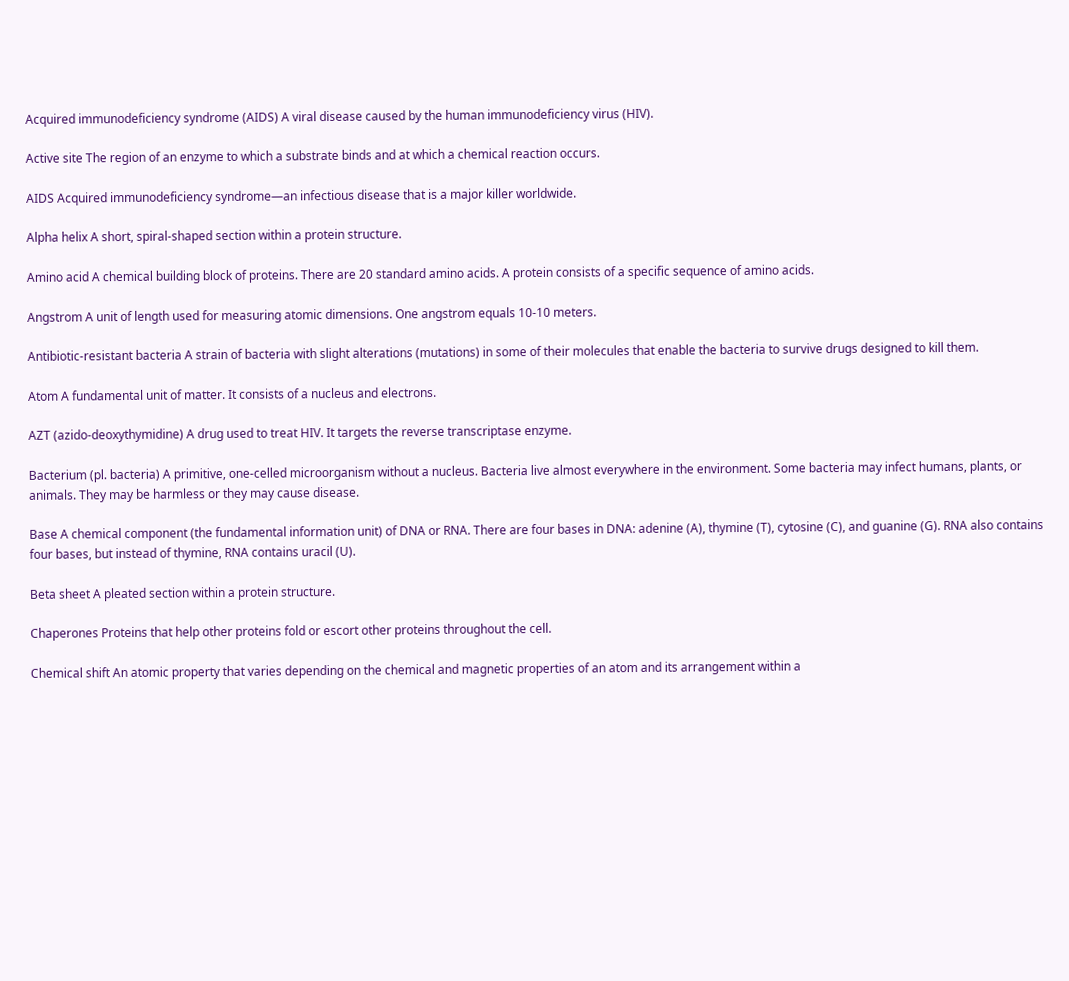Acquired immunodeficiency syndrome (AIDS) A viral disease caused by the human immunodeficiency virus (HIV).

Active site The region of an enzyme to which a substrate binds and at which a chemical reaction occurs.

AIDS Acquired immunodeficiency syndrome—an infectious disease that is a major killer worldwide.

Alpha helix A short, spiral-shaped section within a protein structure.

Amino acid A chemical building block of proteins. There are 20 standard amino acids. A protein consists of a specific sequence of amino acids.

Angstrom A unit of length used for measuring atomic dimensions. One angstrom equals 10-10 meters.

Antibiotic-resistant bacteria A strain of bacteria with slight alterations (mutations) in some of their molecules that enable the bacteria to survive drugs designed to kill them.

Atom A fundamental unit of matter. It consists of a nucleus and electrons.

AZT (azido-deoxythymidine) A drug used to treat HIV. It targets the reverse transcriptase enzyme.

Bacterium (pl. bacteria) A primitive, one-celled microorganism without a nucleus. Bacteria live almost everywhere in the environment. Some bacteria may infect humans, plants, or animals. They may be harmless or they may cause disease.

Base A chemical component (the fundamental information unit) of DNA or RNA. There are four bases in DNA: adenine (A), thymine (T), cytosine (C), and guanine (G). RNA also contains four bases, but instead of thymine, RNA contains uracil (U).

Beta sheet A pleated section within a protein structure.

Chaperones Proteins that help other proteins fold or escort other proteins throughout the cell.

Chemical shift An atomic property that varies depending on the chemical and magnetic properties of an atom and its arrangement within a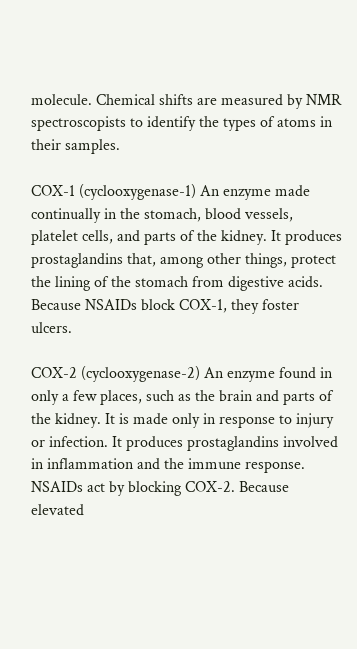molecule. Chemical shifts are measured by NMR spectroscopists to identify the types of atoms in their samples.

COX-1 (cyclooxygenase-1) An enzyme made continually in the stomach, blood vessels, platelet cells, and parts of the kidney. It produces prostaglandins that, among other things, protect the lining of the stomach from digestive acids. Because NSAIDs block COX-1, they foster ulcers.

COX-2 (cyclooxygenase-2) An enzyme found in only a few places, such as the brain and parts of the kidney. It is made only in response to injury or infection. It produces prostaglandins involved in inflammation and the immune response. NSAIDs act by blocking COX-2. Because elevated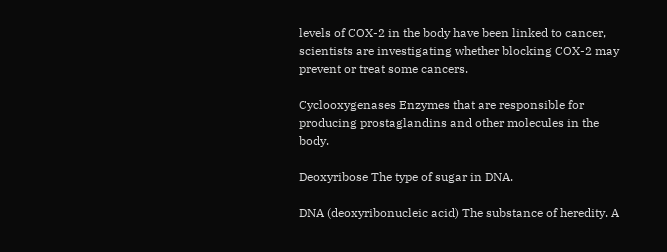levels of COX-2 in the body have been linked to cancer, scientists are investigating whether blocking COX-2 may prevent or treat some cancers.

Cyclooxygenases Enzymes that are responsible for producing prostaglandins and other molecules in the body.

Deoxyribose The type of sugar in DNA.

DNA (deoxyribonucleic acid) The substance of heredity. A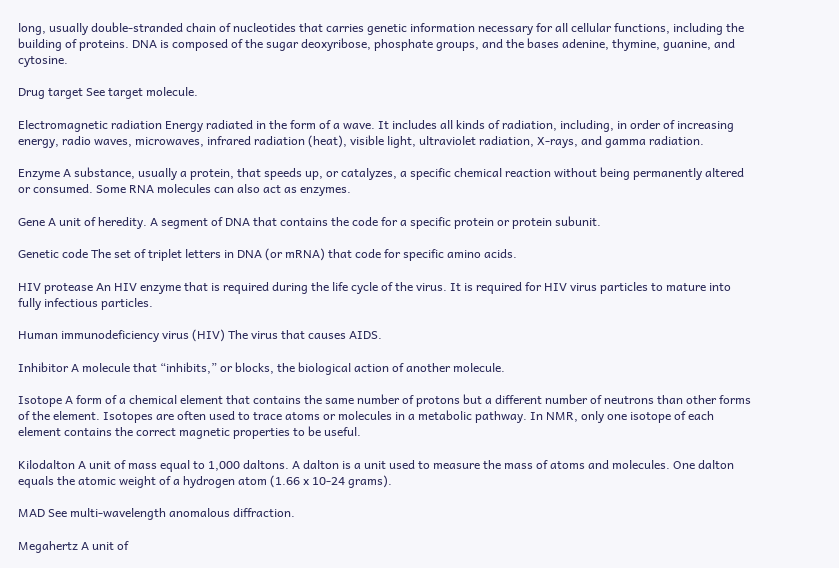long, usually double-stranded chain of nucleotides that carries genetic information necessary for all cellular functions, including the building of proteins. DNA is composed of the sugar deoxyribose, phosphate groups, and the bases adenine, thymine, guanine, and cytosine.

Drug target See target molecule.

Electromagnetic radiation Energy radiated in the form of a wave. It includes all kinds of radiation, including, in order of increasing energy, radio waves, microwaves, infrared radiation (heat), visible light, ultraviolet radiation, X-rays, and gamma radiation.

Enzyme A substance, usually a protein, that speeds up, or catalyzes, a specific chemical reaction without being permanently altered or consumed. Some RNA molecules can also act as enzymes.

Gene A unit of heredity. A segment of DNA that contains the code for a specific protein or protein subunit.

Genetic code The set of triplet letters in DNA (or mRNA) that code for specific amino acids.

HIV protease An HIV enzyme that is required during the life cycle of the virus. It is required for HIV virus particles to mature into fully infectious particles.

Human immunodeficiency virus (HIV) The virus that causes AIDS.

Inhibitor A molecule that “inhibits,” or blocks, the biological action of another molecule.

Isotope A form of a chemical element that contains the same number of protons but a different number of neutrons than other forms of the element. Isotopes are often used to trace atoms or molecules in a metabolic pathway. In NMR, only one isotope of each element contains the correct magnetic properties to be useful.

Kilodalton A unit of mass equal to 1,000 daltons. A dalton is a unit used to measure the mass of atoms and molecules. One dalton equals the atomic weight of a hydrogen atom (1.66 x 10-24 grams).

MAD See multi-wavelength anomalous diffraction.

Megahertz A unit of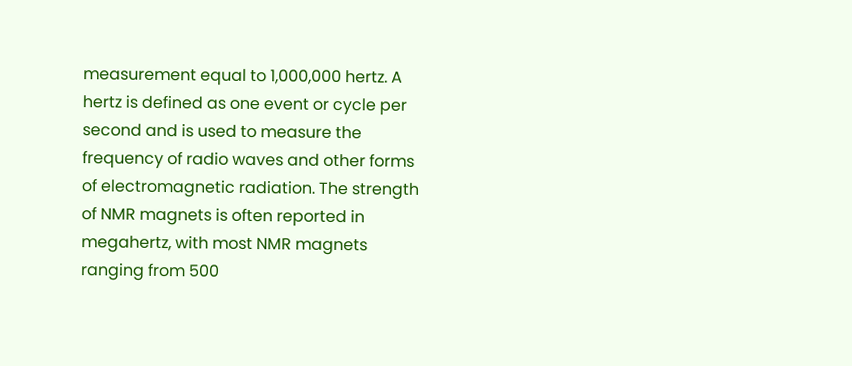measurement equal to 1,000,000 hertz. A hertz is defined as one event or cycle per second and is used to measure the frequency of radio waves and other forms of electromagnetic radiation. The strength of NMR magnets is often reported in megahertz, with most NMR magnets ranging from 500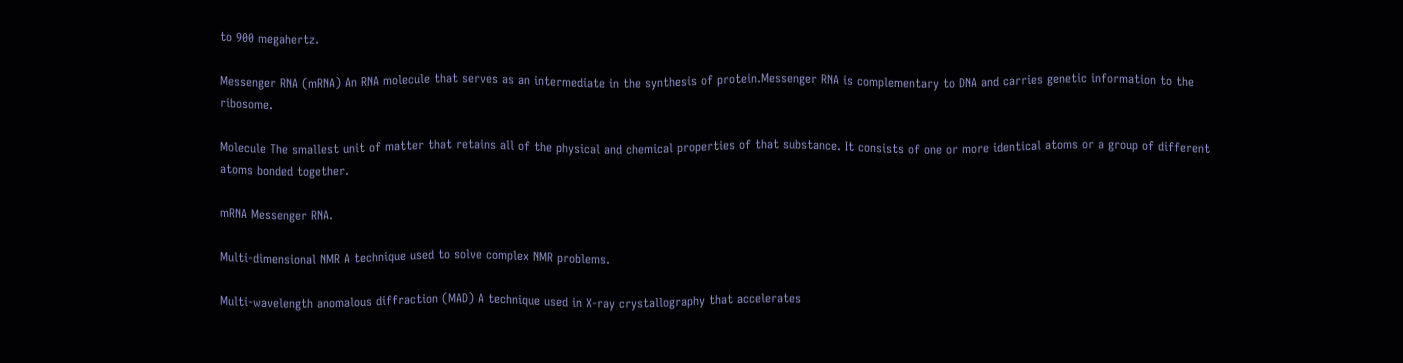to 900 megahertz.

Messenger RNA (mRNA) An RNA molecule that serves as an intermediate in the synthesis of protein.Messenger RNA is complementary to DNA and carries genetic information to the ribosome.

Molecule The smallest unit of matter that retains all of the physical and chemical properties of that substance. It consists of one or more identical atoms or a group of different atoms bonded together.

mRNA Messenger RNA.

Multi-dimensional NMR A technique used to solve complex NMR problems.

Multi-wavelength anomalous diffraction (MAD) A technique used in X-ray crystallography that accelerates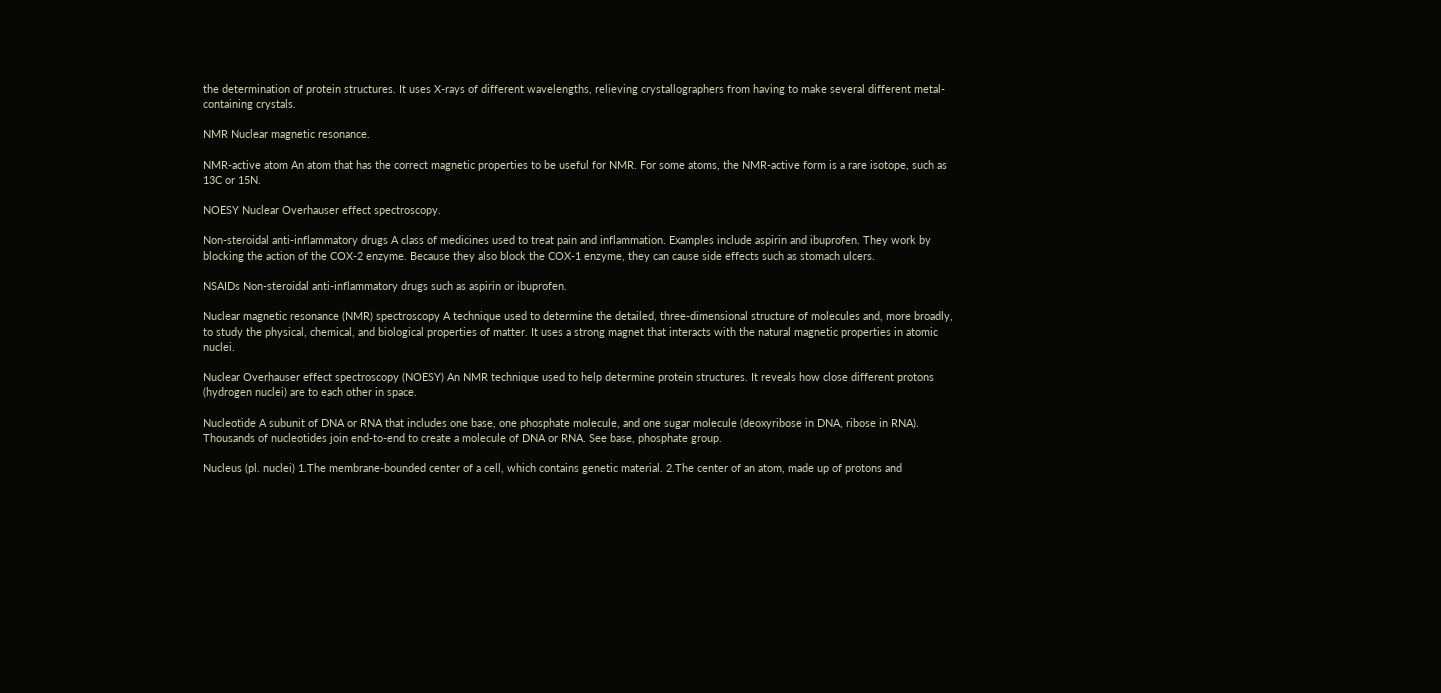the determination of protein structures. It uses X-rays of different wavelengths, relieving crystallographers from having to make several different metal-containing crystals.

NMR Nuclear magnetic resonance.

NMR-active atom An atom that has the correct magnetic properties to be useful for NMR. For some atoms, the NMR-active form is a rare isotope, such as 13C or 15N.

NOESY Nuclear Overhauser effect spectroscopy.

Non-steroidal anti-inflammatory drugs A class of medicines used to treat pain and inflammation. Examples include aspirin and ibuprofen. They work by blocking the action of the COX-2 enzyme. Because they also block the COX-1 enzyme, they can cause side effects such as stomach ulcers.

NSAIDs Non-steroidal anti-inflammatory drugs such as aspirin or ibuprofen.

Nuclear magnetic resonance (NMR) spectroscopy A technique used to determine the detailed, three-dimensional structure of molecules and, more broadly, to study the physical, chemical, and biological properties of matter. It uses a strong magnet that interacts with the natural magnetic properties in atomic nuclei.

Nuclear Overhauser effect spectroscopy (NOESY) An NMR technique used to help determine protein structures. It reveals how close different protons (hydrogen nuclei) are to each other in space.

Nucleotide A subunit of DNA or RNA that includes one base, one phosphate molecule, and one sugar molecule (deoxyribose in DNA, ribose in RNA). Thousands of nucleotides join end-to-end to create a molecule of DNA or RNA. See base, phosphate group.

Nucleus (pl. nuclei) 1.The membrane-bounded center of a cell, which contains genetic material. 2.The center of an atom, made up of protons and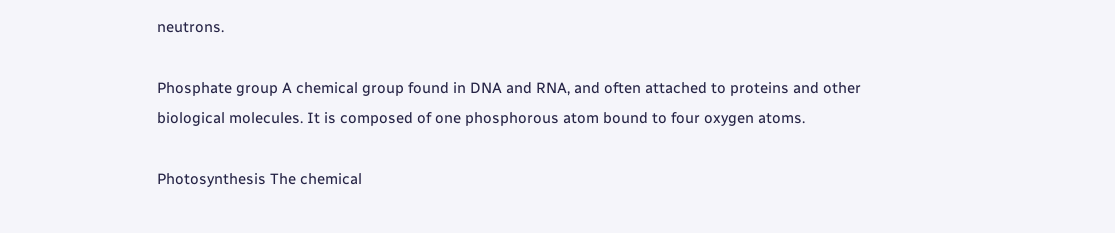neutrons.

Phosphate group A chemical group found in DNA and RNA, and often attached to proteins and other biological molecules. It is composed of one phosphorous atom bound to four oxygen atoms.

Photosynthesis The chemical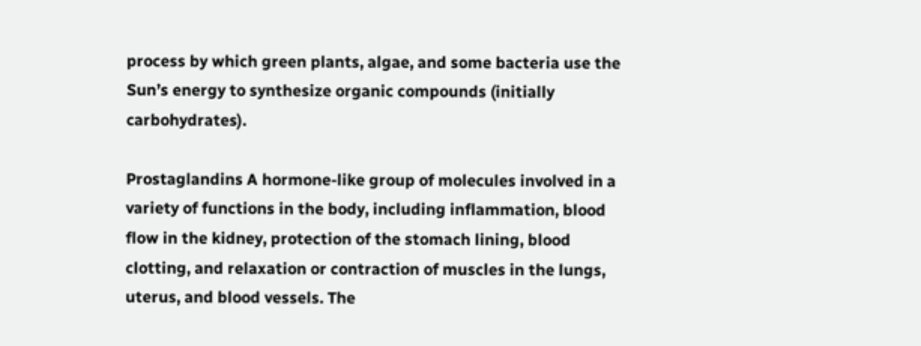process by which green plants, algae, and some bacteria use the Sun’s energy to synthesize organic compounds (initially carbohydrates).

Prostaglandins A hormone-like group of molecules involved in a variety of functions in the body, including inflammation, blood flow in the kidney, protection of the stomach lining, blood clotting, and relaxation or contraction of muscles in the lungs, uterus, and blood vessels. The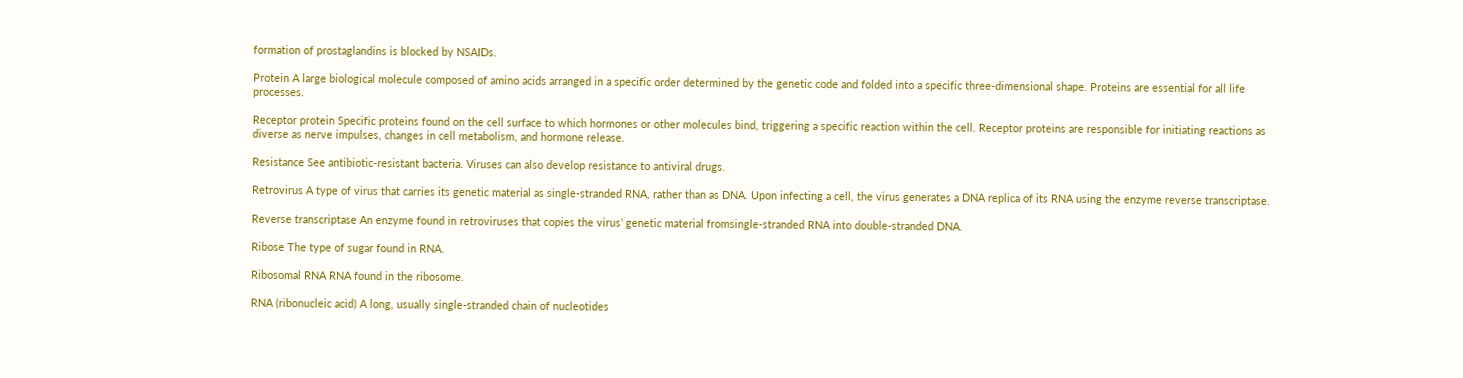formation of prostaglandins is blocked by NSAIDs.

Protein A large biological molecule composed of amino acids arranged in a specific order determined by the genetic code and folded into a specific three-dimensional shape. Proteins are essential for all life processes.

Receptor protein Specific proteins found on the cell surface to which hormones or other molecules bind, triggering a specific reaction within the cell. Receptor proteins are responsible for initiating reactions as diverse as nerve impulses, changes in cell metabolism, and hormone release.

Resistance See antibiotic-resistant bacteria. Viruses can also develop resistance to antiviral drugs.

Retrovirus A type of virus that carries its genetic material as single-stranded RNA, rather than as DNA. Upon infecting a cell, the virus generates a DNA replica of its RNA using the enzyme reverse transcriptase.

Reverse transcriptase An enzyme found in retroviruses that copies the virus’ genetic material fromsingle-stranded RNA into double-stranded DNA.

Ribose The type of sugar found in RNA.

Ribosomal RNA RNA found in the ribosome.

RNA (ribonucleic acid) A long, usually single-stranded chain of nucleotides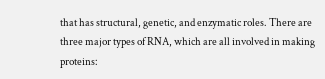that has structural, genetic, and enzymatic roles. There are three major types of RNA, which are all involved in making proteins: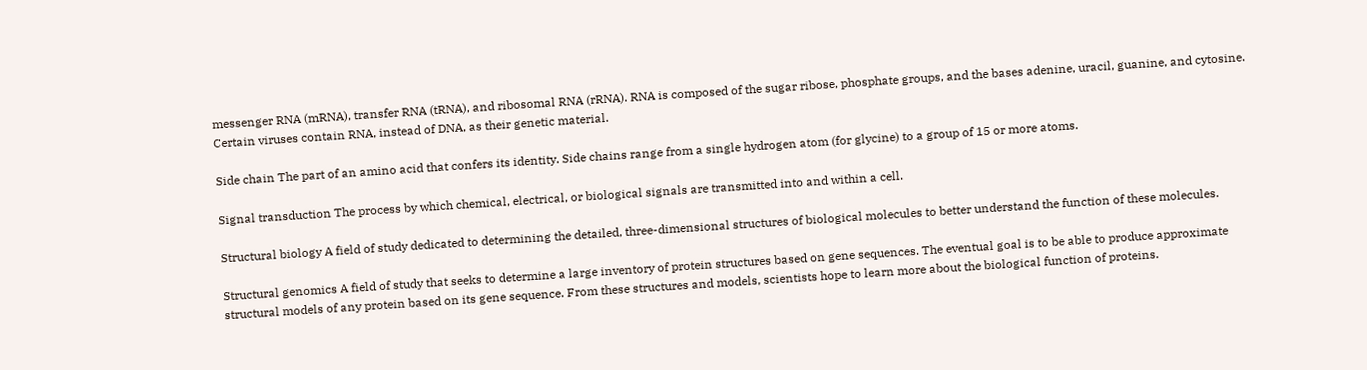messenger RNA (mRNA), transfer RNA (tRNA), and ribosomal RNA (rRNA). RNA is composed of the sugar ribose, phosphate groups, and the bases adenine, uracil, guanine, and cytosine. Certain viruses contain RNA, instead of DNA, as their genetic material.

Side chain The part of an amino acid that confers its identity. Side chains range from a single hydrogen atom (for glycine) to a group of 15 or more atoms.

Signal transduction The process by which chemical, electrical, or biological signals are transmitted into and within a cell.

Structural biology A field of study dedicated to determining the detailed, three-dimensional structures of biological molecules to better understand the function of these molecules.

Structural genomics A field of study that seeks to determine a large inventory of protein structures based on gene sequences. The eventual goal is to be able to produce approximate structural models of any protein based on its gene sequence. From these structures and models, scientists hope to learn more about the biological function of proteins.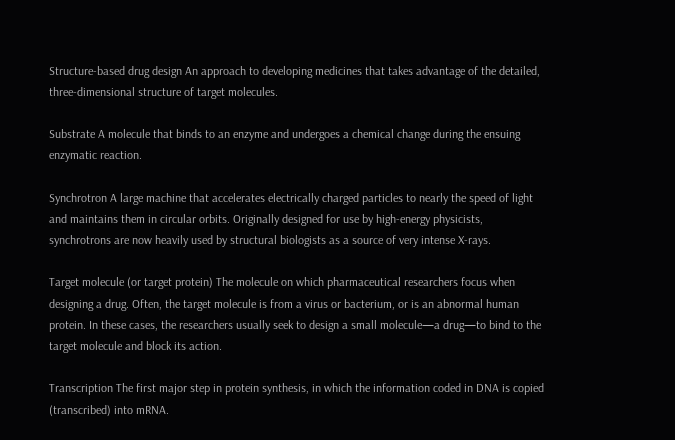Structure-based drug design An approach to developing medicines that takes advantage of the detailed, three-dimensional structure of target molecules.

Substrate A molecule that binds to an enzyme and undergoes a chemical change during the ensuing enzymatic reaction.

Synchrotron A large machine that accelerates electrically charged particles to nearly the speed of light and maintains them in circular orbits. Originally designed for use by high-energy physicists, synchrotrons are now heavily used by structural biologists as a source of very intense X-rays.

Target molecule (or target protein) The molecule on which pharmaceutical researchers focus when designing a drug. Often, the target molecule is from a virus or bacterium, or is an abnormal human protein. In these cases, the researchers usually seek to design a small molecule—a drug—to bind to the target molecule and block its action.

Transcription The first major step in protein synthesis, in which the information coded in DNA is copied (transcribed) into mRNA.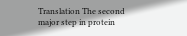Translation The second major step in protein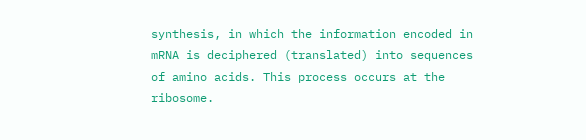synthesis, in which the information encoded in mRNA is deciphered (translated) into sequences of amino acids. This process occurs at the ribosome.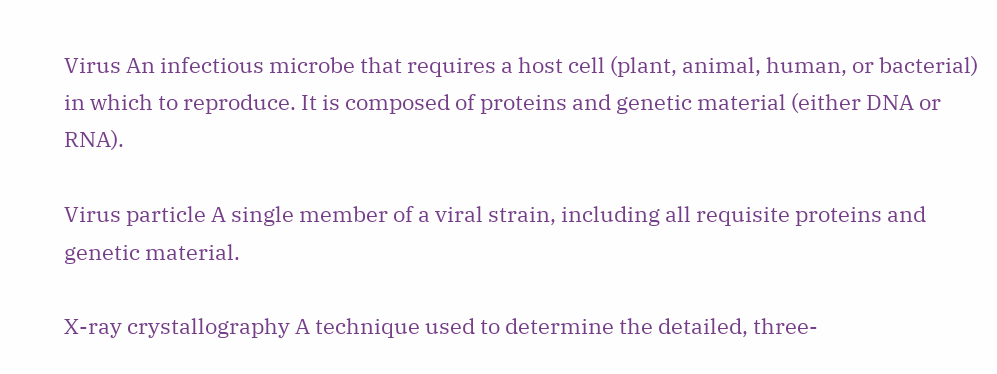Virus An infectious microbe that requires a host cell (plant, animal, human, or bacterial) in which to reproduce. It is composed of proteins and genetic material (either DNA or RNA).

Virus particle A single member of a viral strain, including all requisite proteins and genetic material.

X-ray crystallography A technique used to determine the detailed, three-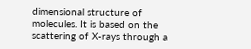dimensional structure of molecules. It is based on the scattering of X-rays through a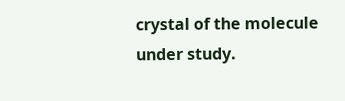crystal of the molecule under study.